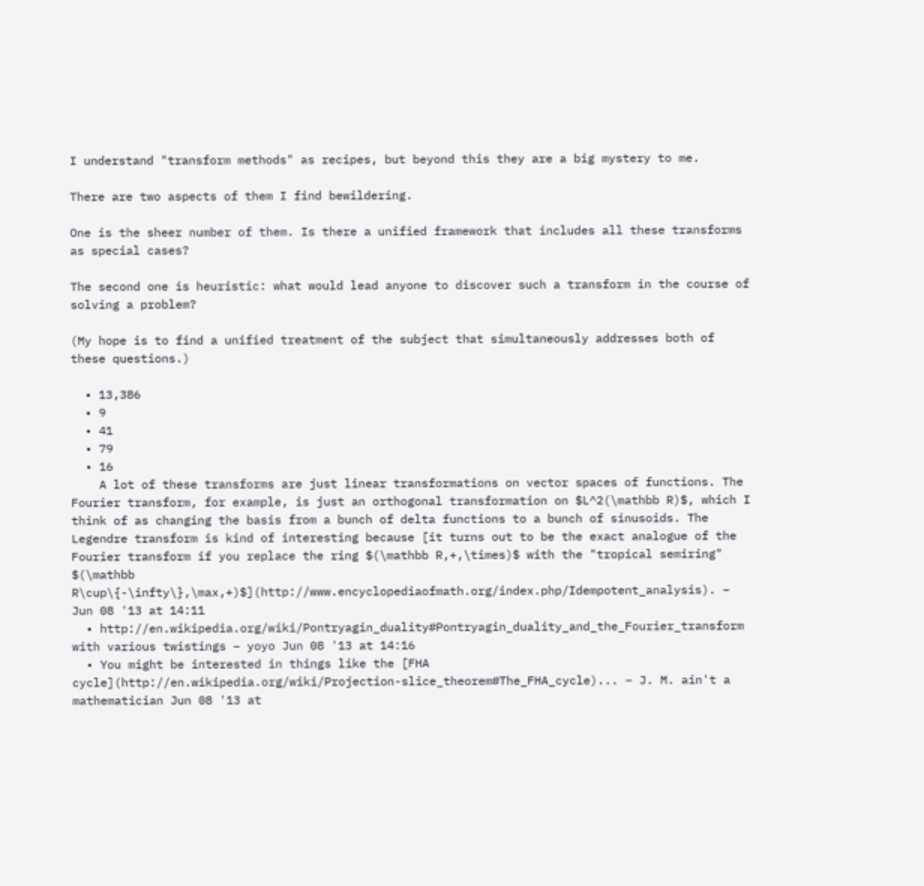I understand "transform methods" as recipes, but beyond this they are a big mystery to me.

There are two aspects of them I find bewildering.

One is the sheer number of them. Is there a unified framework that includes all these transforms as special cases?

The second one is heuristic: what would lead anyone to discover such a transform in the course of solving a problem?

(My hope is to find a unified treatment of the subject that simultaneously addresses both of these questions.)

  • 13,386
  • 9
  • 41
  • 79
  • 16
    A lot of these transforms are just linear transformations on vector spaces of functions. The Fourier transform, for example, is just an orthogonal transformation on $L^2(\mathbb R)$, which I think of as changing the basis from a bunch of delta functions to a bunch of sinusoids. The Legendre transform is kind of interesting because [it turns out to be the exact analogue of the Fourier transform if you replace the ring $(\mathbb R,+,\times)$ with the "tropical semiring" $(\mathbb R\cup\{-\infty\},\max,+)$](http://www.encyclopediaofmath.org/index.php/Idempotent_analysis). –  Jun 08 '13 at 14:11
  • http://en.wikipedia.org/wiki/Pontryagin_duality#Pontryagin_duality_and_the_Fourier_transform with various twistings – yoyo Jun 08 '13 at 14:16
  • You might be interested in things like the [FHA cycle](http://en.wikipedia.org/wiki/Projection-slice_theorem#The_FHA_cycle)... – J. M. ain't a mathematician Jun 08 '13 at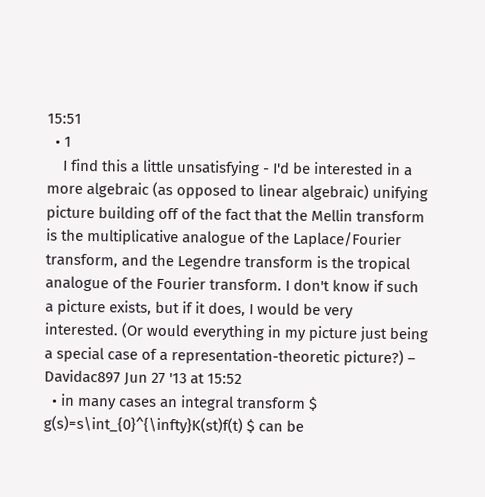15:51
  • 1
    I find this a little unsatisfying - I'd be interested in a more algebraic (as opposed to linear algebraic) unifying picture building off of the fact that the Mellin transform is the multiplicative analogue of the Laplace/Fourier transform, and the Legendre transform is the tropical analogue of the Fourier transform. I don't know if such a picture exists, but if it does, I would be very interested. (Or would everything in my picture just being a special case of a representation-theoretic picture?) – Davidac897 Jun 27 '13 at 15:52
  • in many cases an integral transform $ g(s)=s\int_{0}^{\infty}K(st)f(t) $ can be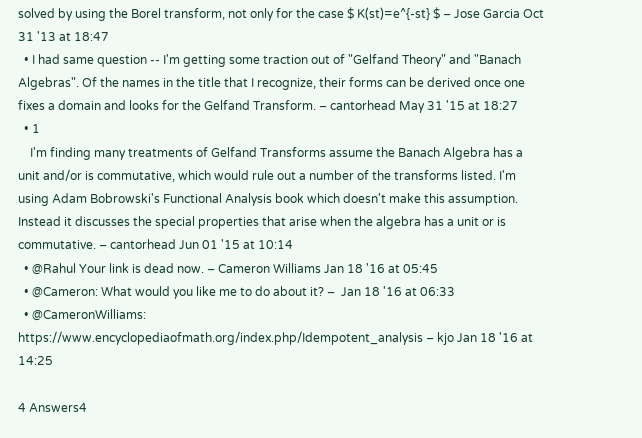solved by using the Borel transform, not only for the case $ K(st)=e^{-st} $ – Jose Garcia Oct 31 '13 at 18:47
  • I had same question -- I'm getting some traction out of "Gelfand Theory" and "Banach Algebras". Of the names in the title that I recognize, their forms can be derived once one fixes a domain and looks for the Gelfand Transform. – cantorhead May 31 '15 at 18:27
  • 1
    I'm finding many treatments of Gelfand Transforms assume the Banach Algebra has a unit and/or is commutative, which would rule out a number of the transforms listed. I'm using Adam Bobrowski's Functional Analysis book which doesn't make this assumption. Instead it discusses the special properties that arise when the algebra has a unit or is commutative. – cantorhead Jun 01 '15 at 10:14
  • @Rahul Your link is dead now. – Cameron Williams Jan 18 '16 at 05:45
  • @Cameron: What would you like me to do about it? –  Jan 18 '16 at 06:33
  • @CameronWilliams: https://www.encyclopediaofmath.org/index.php/Idempotent_analysis – kjo Jan 18 '16 at 14:25

4 Answers4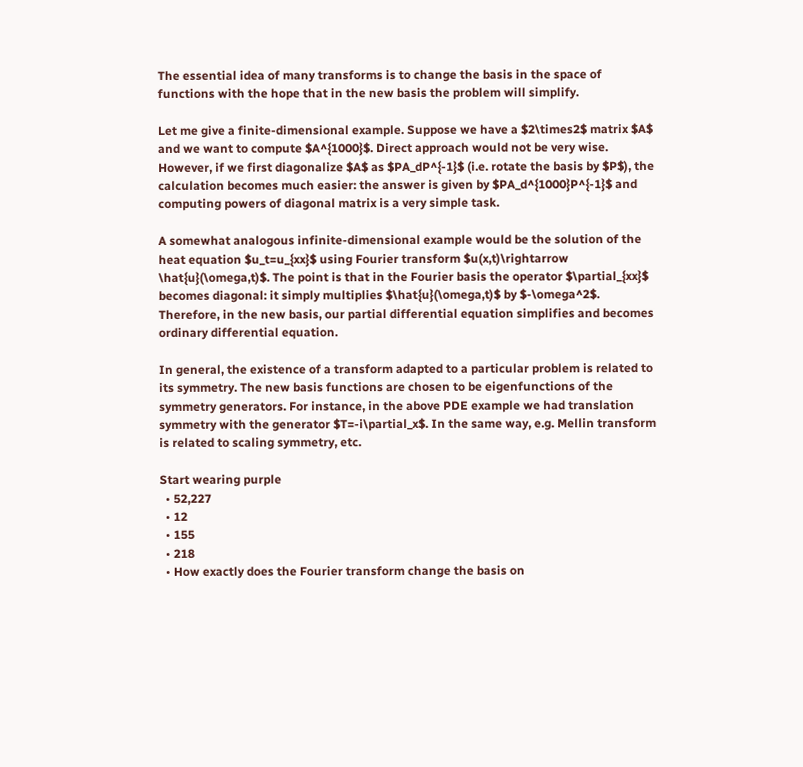The essential idea of many transforms is to change the basis in the space of functions with the hope that in the new basis the problem will simplify.

Let me give a finite-dimensional example. Suppose we have a $2\times2$ matrix $A$ and we want to compute $A^{1000}$. Direct approach would not be very wise. However, if we first diagonalize $A$ as $PA_dP^{-1}$ (i.e. rotate the basis by $P$), the calculation becomes much easier: the answer is given by $PA_d^{1000}P^{-1}$ and computing powers of diagonal matrix is a very simple task.

A somewhat analogous infinite-dimensional example would be the solution of the heat equation $u_t=u_{xx}$ using Fourier transform $u(x,t)\rightarrow \hat{u}(\omega,t)$. The point is that in the Fourier basis the operator $\partial_{xx}$ becomes diagonal: it simply multiplies $\hat{u}(\omega,t)$ by $-\omega^2$. Therefore, in the new basis, our partial differential equation simplifies and becomes ordinary differential equation.

In general, the existence of a transform adapted to a particular problem is related to its symmetry. The new basis functions are chosen to be eigenfunctions of the symmetry generators. For instance, in the above PDE example we had translation symmetry with the generator $T=-i\partial_x$. In the same way, e.g. Mellin transform is related to scaling symmetry, etc.

Start wearing purple
  • 52,227
  • 12
  • 155
  • 218
  • How exactly does the Fourier transform change the basis on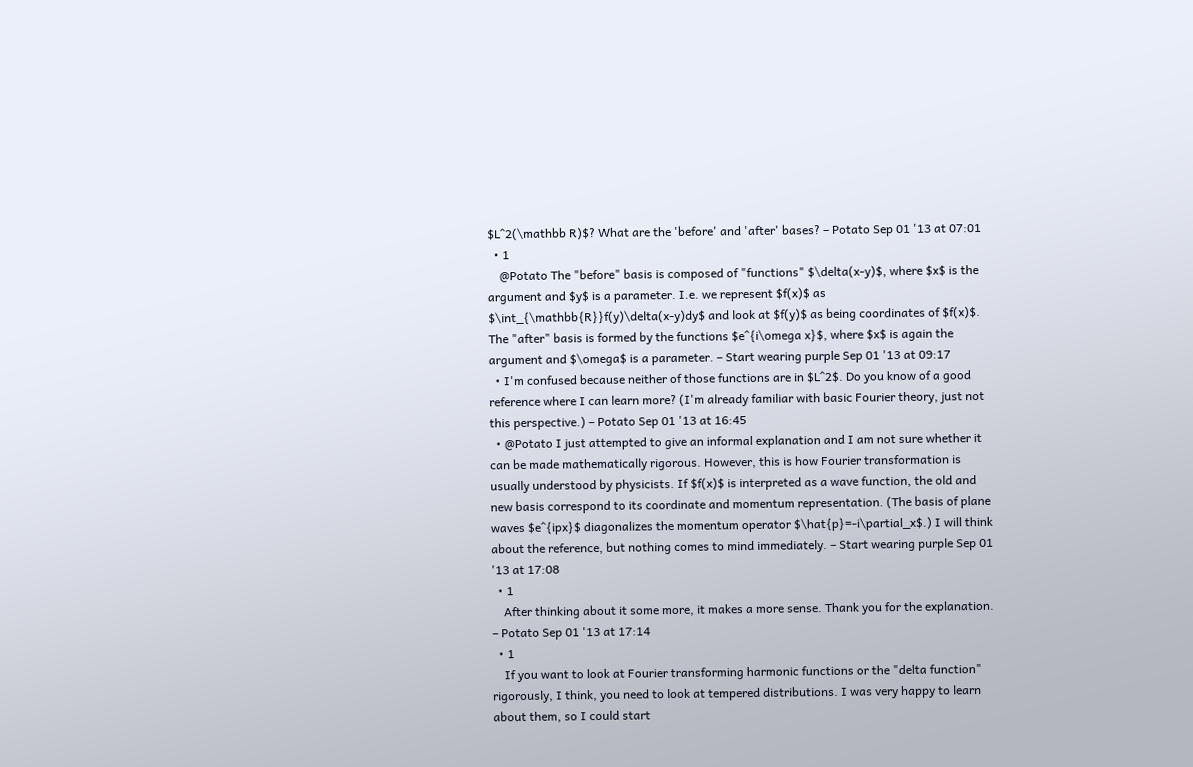$L^2(\mathbb R)$? What are the 'before' and 'after' bases? – Potato Sep 01 '13 at 07:01
  • 1
    @Potato The "before" basis is composed of "functions" $\delta(x-y)$, where $x$ is the argument and $y$ is a parameter. I.e. we represent $f(x)$ as $\int_{\mathbb{R}}f(y)\delta(x-y)dy$ and look at $f(y)$ as being coordinates of $f(x)$. The "after" basis is formed by the functions $e^{i\omega x}$, where $x$ is again the argument and $\omega$ is a parameter. – Start wearing purple Sep 01 '13 at 09:17
  • I'm confused because neither of those functions are in $L^2$. Do you know of a good reference where I can learn more? (I'm already familiar with basic Fourier theory, just not this perspective.) – Potato Sep 01 '13 at 16:45
  • @Potato I just attempted to give an informal explanation and I am not sure whether it can be made mathematically rigorous. However, this is how Fourier transformation is usually understood by physicists. If $f(x)$ is interpreted as a wave function, the old and new basis correspond to its coordinate and momentum representation. (The basis of plane waves $e^{ipx}$ diagonalizes the momentum operator $\hat{p}=-i\partial_x$.) I will think about the reference, but nothing comes to mind immediately. – Start wearing purple Sep 01 '13 at 17:08
  • 1
    After thinking about it some more, it makes a more sense. Thank you for the explanation. – Potato Sep 01 '13 at 17:14
  • 1
    If you want to look at Fourier transforming harmonic functions or the "delta function" rigorously, I think, you need to look at tempered distributions. I was very happy to learn about them, so I could start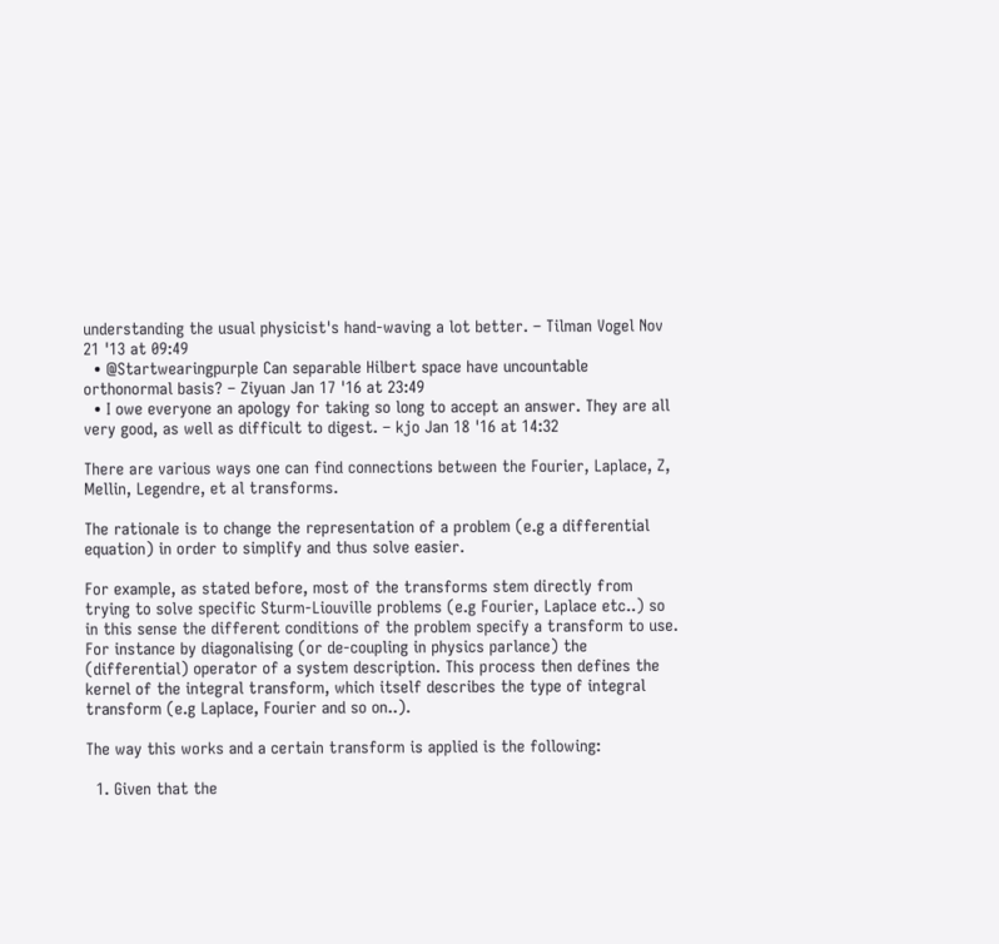understanding the usual physicist's hand-waving a lot better. – Tilman Vogel Nov 21 '13 at 09:49
  • @Startwearingpurple Can separable Hilbert space have uncountable orthonormal basis? – Ziyuan Jan 17 '16 at 23:49
  • I owe everyone an apology for taking so long to accept an answer. They are all very good, as well as difficult to digest. – kjo Jan 18 '16 at 14:32

There are various ways one can find connections between the Fourier, Laplace, Z, Mellin, Legendre, et al transforms.

The rationale is to change the representation of a problem (e.g a differential equation) in order to simplify and thus solve easier.

For example, as stated before, most of the transforms stem directly from trying to solve specific Sturm-Liouville problems (e.g Fourier, Laplace etc..) so in this sense the different conditions of the problem specify a transform to use. For instance by diagonalising (or de-coupling in physics parlance) the (differential) operator of a system description. This process then defines the kernel of the integral transform, which itself describes the type of integral transform (e.g Laplace, Fourier and so on..).

The way this works and a certain transform is applied is the following:

  1. Given that the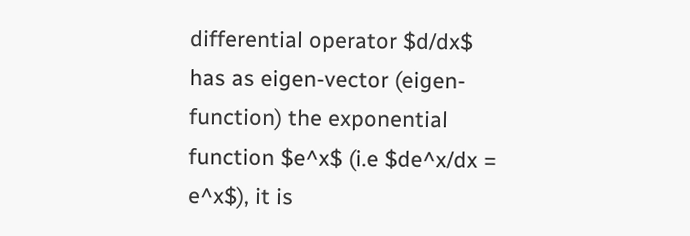differential operator $d/dx$ has as eigen-vector (eigen-function) the exponential function $e^x$ (i.e $de^x/dx = e^x$), it is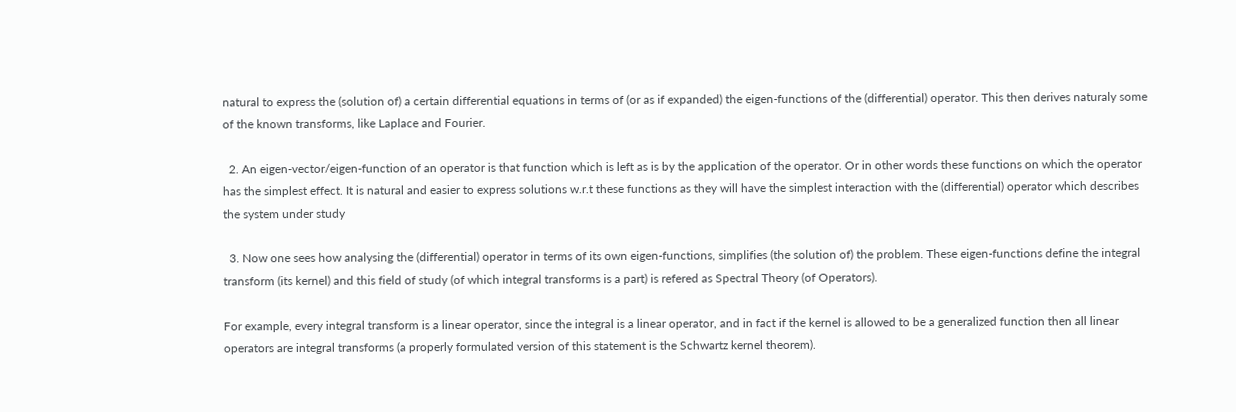natural to express the (solution of) a certain differential equations in terms of (or as if expanded) the eigen-functions of the (differential) operator. This then derives naturaly some of the known transforms, like Laplace and Fourier.

  2. An eigen-vector/eigen-function of an operator is that function which is left as is by the application of the operator. Or in other words these functions on which the operator has the simplest effect. It is natural and easier to express solutions w.r.t these functions as they will have the simplest interaction with the (differential) operator which describes the system under study

  3. Now one sees how analysing the (differential) operator in terms of its own eigen-functions, simplifies (the solution of) the problem. These eigen-functions define the integral transform (its kernel) and this field of study (of which integral transforms is a part) is refered as Spectral Theory (of Operators).

For example, every integral transform is a linear operator, since the integral is a linear operator, and in fact if the kernel is allowed to be a generalized function then all linear operators are integral transforms (a properly formulated version of this statement is the Schwartz kernel theorem).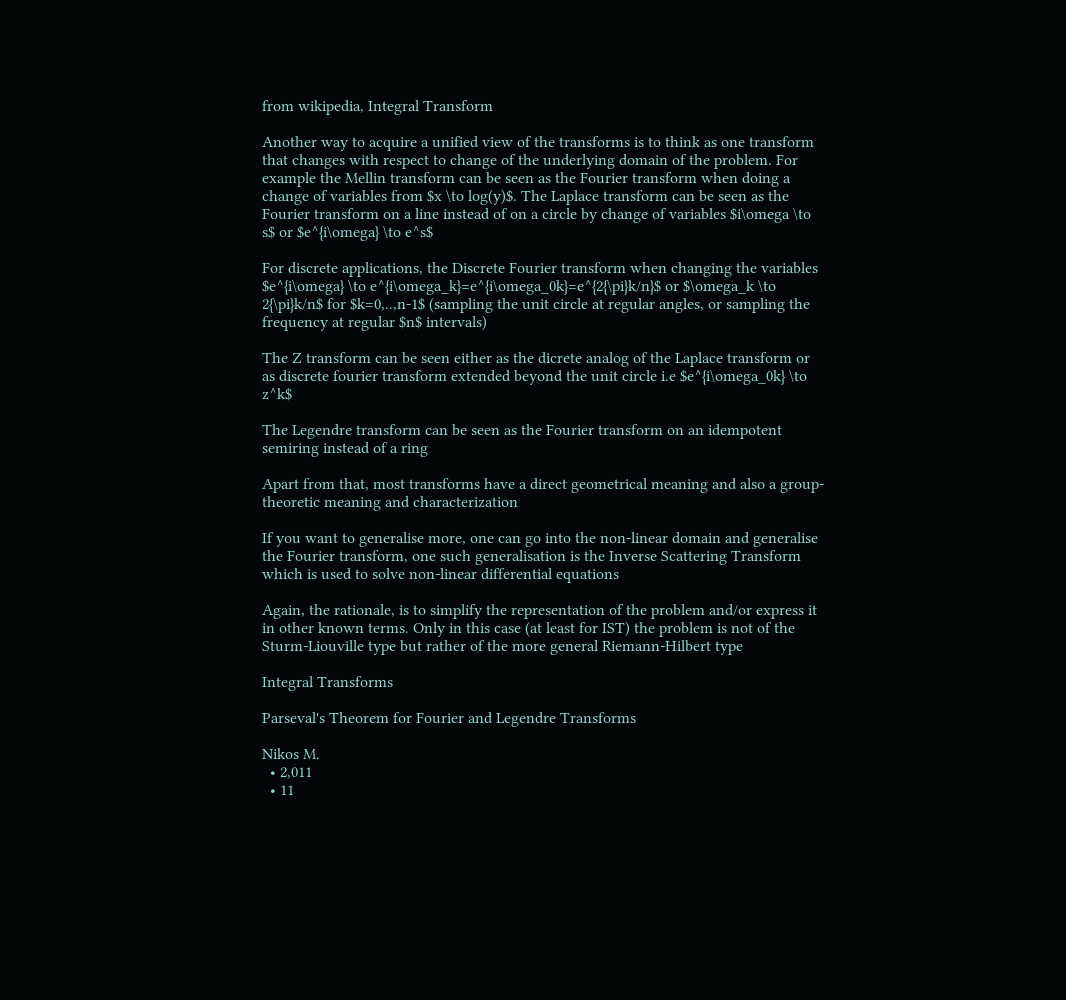from wikipedia, Integral Transform

Another way to acquire a unified view of the transforms is to think as one transform that changes with respect to change of the underlying domain of the problem. For example the Mellin transform can be seen as the Fourier transform when doing a change of variables from $x \to log(y)$. The Laplace transform can be seen as the Fourier transform on a line instead of on a circle by change of variables $i\omega \to s$ or $e^{i\omega} \to e^s$

For discrete applications, the Discrete Fourier transform when changing the variables $e^{i\omega} \to e^{i\omega_k}=e^{i\omega_0k}=e^{2{\pi}k/n}$ or $\omega_k \to 2{\pi}k/n$ for $k=0,..,n-1$ (sampling the unit circle at regular angles, or sampling the frequency at regular $n$ intervals)

The Z transform can be seen either as the dicrete analog of the Laplace transform or as discrete fourier transform extended beyond the unit circle i.e $e^{i\omega_0k} \to z^k$

The Legendre transform can be seen as the Fourier transform on an idempotent semiring instead of a ring

Apart from that, most transforms have a direct geometrical meaning and also a group-theoretic meaning and characterization

If you want to generalise more, one can go into the non-linear domain and generalise the Fourier transform, one such generalisation is the Inverse Scattering Transform which is used to solve non-linear differential equations

Again, the rationale, is to simplify the representation of the problem and/or express it in other known terms. Only in this case (at least for IST) the problem is not of the Sturm-Liouville type but rather of the more general Riemann-Hilbert type

Integral Transforms

Parseval's Theorem for Fourier and Legendre Transforms

Nikos M.
  • 2,011
  • 11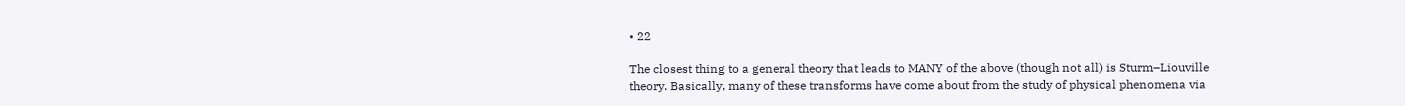• 22

The closest thing to a general theory that leads to MANY of the above (though not all) is Sturm–Liouville theory. Basically, many of these transforms have come about from the study of physical phenomena via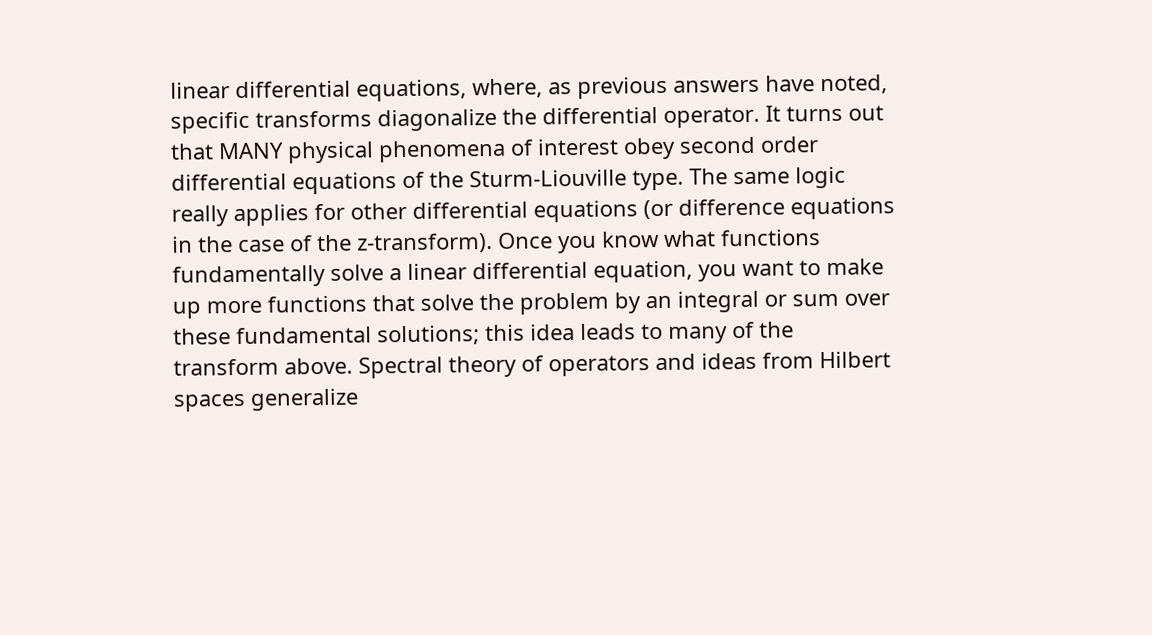linear differential equations, where, as previous answers have noted, specific transforms diagonalize the differential operator. It turns out that MANY physical phenomena of interest obey second order differential equations of the Sturm-Liouville type. The same logic really applies for other differential equations (or difference equations in the case of the z-transform). Once you know what functions fundamentally solve a linear differential equation, you want to make up more functions that solve the problem by an integral or sum over these fundamental solutions; this idea leads to many of the transform above. Spectral theory of operators and ideas from Hilbert spaces generalize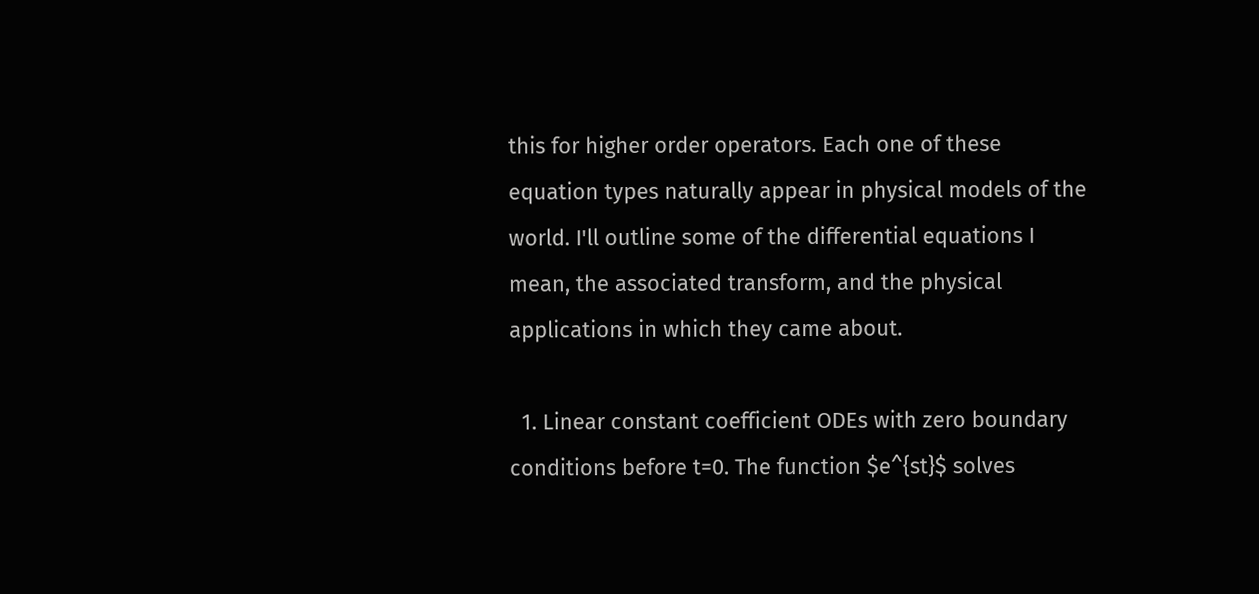this for higher order operators. Each one of these equation types naturally appear in physical models of the world. I'll outline some of the differential equations I mean, the associated transform, and the physical applications in which they came about.

  1. Linear constant coefficient ODEs with zero boundary conditions before t=0. The function $e^{st}$ solves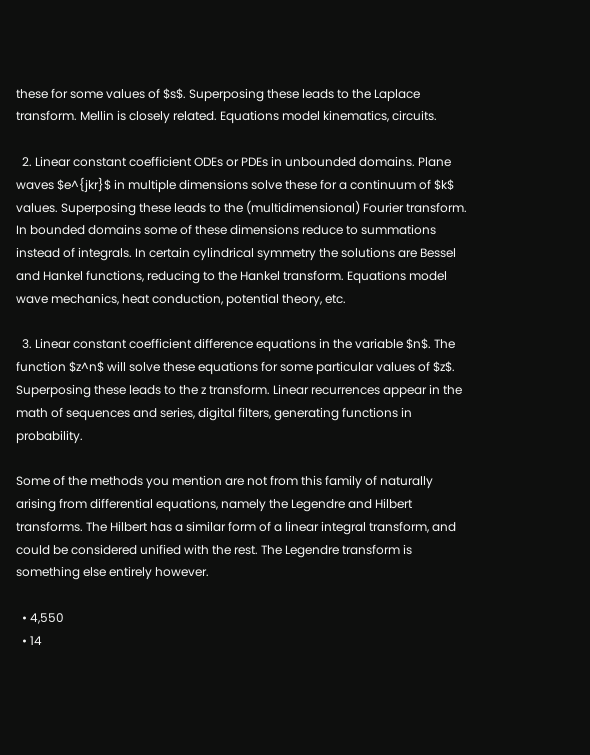these for some values of $s$. Superposing these leads to the Laplace transform. Mellin is closely related. Equations model kinematics, circuits.

  2. Linear constant coefficient ODEs or PDEs in unbounded domains. Plane waves $e^{jkr}$ in multiple dimensions solve these for a continuum of $k$ values. Superposing these leads to the (multidimensional) Fourier transform. In bounded domains some of these dimensions reduce to summations instead of integrals. In certain cylindrical symmetry the solutions are Bessel and Hankel functions, reducing to the Hankel transform. Equations model wave mechanics, heat conduction, potential theory, etc.

  3. Linear constant coefficient difference equations in the variable $n$. The function $z^n$ will solve these equations for some particular values of $z$. Superposing these leads to the z transform. Linear recurrences appear in the math of sequences and series, digital filters, generating functions in probability.

Some of the methods you mention are not from this family of naturally arising from differential equations, namely the Legendre and Hilbert transforms. The Hilbert has a similar form of a linear integral transform, and could be considered unified with the rest. The Legendre transform is something else entirely however.

  • 4,550
  • 14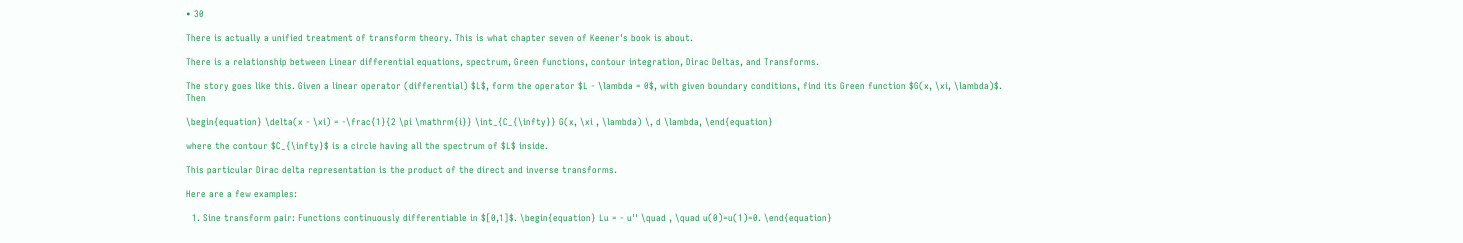• 30

There is actually a unified treatment of transform theory. This is what chapter seven of Keener's book is about.

There is a relationship between Linear differential equations, spectrum, Green functions, contour integration, Dirac Deltas, and Transforms.

The story goes like this. Given a linear operator (differential) $L$, form the operator $L - \lambda = 0$, with given boundary conditions, find its Green function $G(x, \xi, \lambda)$. Then

\begin{equation} \delta(x - \xi) = -\frac{1}{2 \pi \mathrm{i}} \int_{C_{\infty}} G(x, \xi , \lambda) \, d \lambda, \end{equation}

where the contour $C_{\infty}$ is a circle having all the spectrum of $L$ inside.

This particular Dirac delta representation is the product of the direct and inverse transforms.

Here are a few examples:

  1. Sine transform pair: Functions continuously differentiable in $[0,1]$. \begin{equation} Lu = - u'' \quad , \quad u(0)=u(1)=0. \end{equation}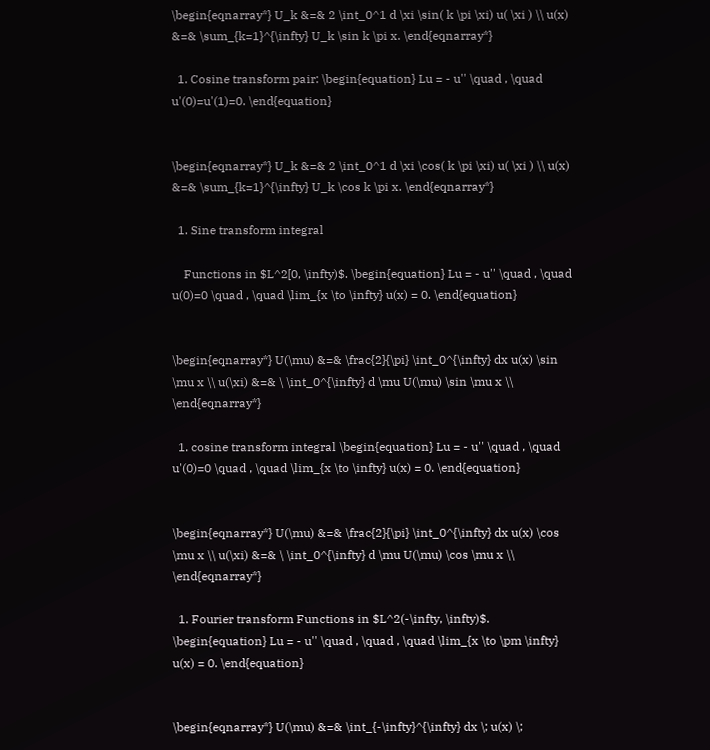\begin{eqnarray*} U_k &=& 2 \int_0^1 d \xi \sin( k \pi \xi) u( \xi ) \\ u(x) &=& \sum_{k=1}^{\infty} U_k \sin k \pi x. \end{eqnarray*}

  1. Cosine transform pair: \begin{equation} Lu = - u'' \quad , \quad u'(0)=u'(1)=0. \end{equation}


\begin{eqnarray*} U_k &=& 2 \int_0^1 d \xi \cos( k \pi \xi) u( \xi ) \\ u(x) &=& \sum_{k=1}^{\infty} U_k \cos k \pi x. \end{eqnarray*}

  1. Sine transform integral

    Functions in $L^2[0, \infty)$. \begin{equation} Lu = - u'' \quad , \quad u(0)=0 \quad , \quad \lim_{x \to \infty} u(x) = 0. \end{equation}


\begin{eqnarray*} U(\mu) &=& \frac{2}{\pi} \int_0^{\infty} dx u(x) \sin \mu x \\ u(\xi) &=& \ \int_0^{\infty} d \mu U(\mu) \sin \mu x \\ \end{eqnarray*}

  1. cosine transform integral \begin{equation} Lu = - u'' \quad , \quad u'(0)=0 \quad , \quad \lim_{x \to \infty} u(x) = 0. \end{equation}


\begin{eqnarray*} U(\mu) &=& \frac{2}{\pi} \int_0^{\infty} dx u(x) \cos \mu x \\ u(\xi) &=& \ \int_0^{\infty} d \mu U(\mu) \cos \mu x \\ \end{eqnarray*}

  1. Fourier transform Functions in $L^2(-\infty, \infty)$. \begin{equation} Lu = - u'' \quad , \quad , \quad \lim_{x \to \pm \infty} u(x) = 0. \end{equation}


\begin{eqnarray*} U(\mu) &=& \int_{-\infty}^{\infty} dx \; u(x) \;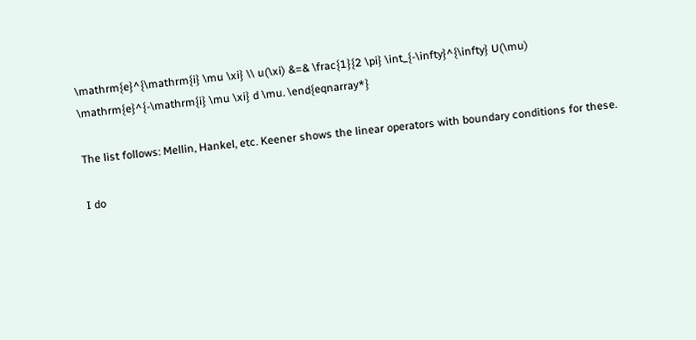\mathrm{e}^{\mathrm{i} \mu \xi} \\ u(\xi) &=& \frac{1}{2 \pi} \int_{-\infty}^{\infty} U(\mu) \mathrm{e}^{-\mathrm{i} \mu \xi} d \mu. \end{eqnarray*}

The list follows: Mellin, Hankel, etc. Keener shows the linear operators with boundary conditions for these.

I do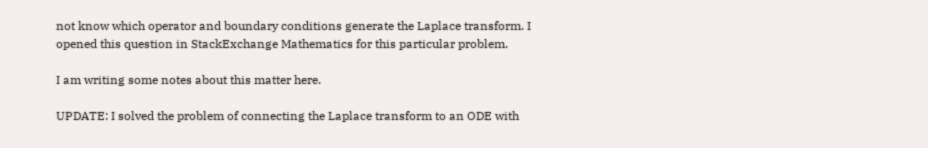not know which operator and boundary conditions generate the Laplace transform. I opened this question in StackExchange Mathematics for this particular problem.

I am writing some notes about this matter here.

UPDATE: I solved the problem of connecting the Laplace transform to an ODE with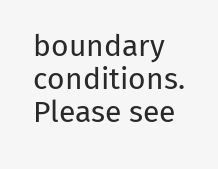boundary conditions. Please see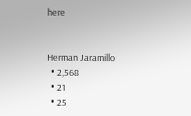here


Herman Jaramillo
  • 2,568
  • 21
  • 25